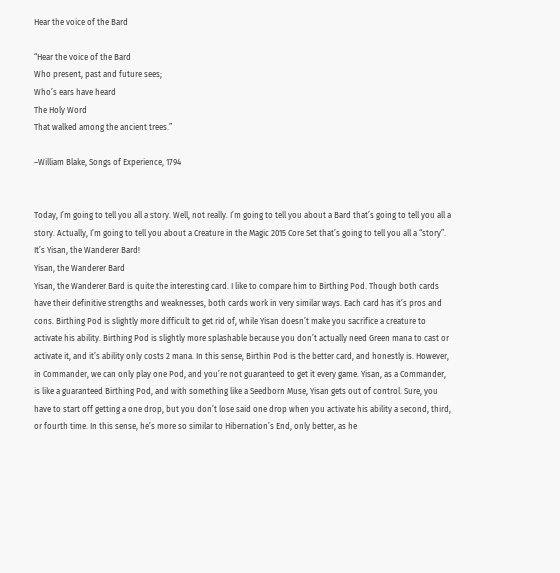Hear the voice of the Bard

“Hear the voice of the Bard
Who present, past and future sees;
Who’s ears have heard
The Holy Word
That walked among the ancient trees.”

–William Blake, Songs of Experience, 1794


Today, I’m going to tell you all a story. Well, not really. I’m going to tell you about a Bard that’s going to tell you all a story. Actually, I’m going to tell you about a Creature in the Magic 2015 Core Set that’s going to tell you all a “story”. It’s Yisan, the Wanderer Bard!
Yisan, the Wanderer Bard
Yisan, the Wanderer Bard is quite the interesting card. I like to compare him to Birthing Pod. Though both cards have their definitive strengths and weaknesses, both cards work in very similar ways. Each card has it’s pros and cons. Birthing Pod is slightly more difficult to get rid of, while Yisan doesn’t make you sacrifice a creature to activate his ability. Birthing Pod is slightly more splashable because you don’t actually need Green mana to cast or activate it, and it’s ability only costs 2 mana. In this sense, Birthin Pod is the better card, and honestly is. However, in Commander, we can only play one Pod, and you’re not guaranteed to get it every game. Yisan, as a Commander, is like a guaranteed Birthing Pod, and with something like a Seedborn Muse, Yisan gets out of control. Sure, you have to start off getting a one drop, but you don’t lose said one drop when you activate his ability a second, third, or fourth time. In this sense, he’s more so similar to Hibernation’s End, only better, as he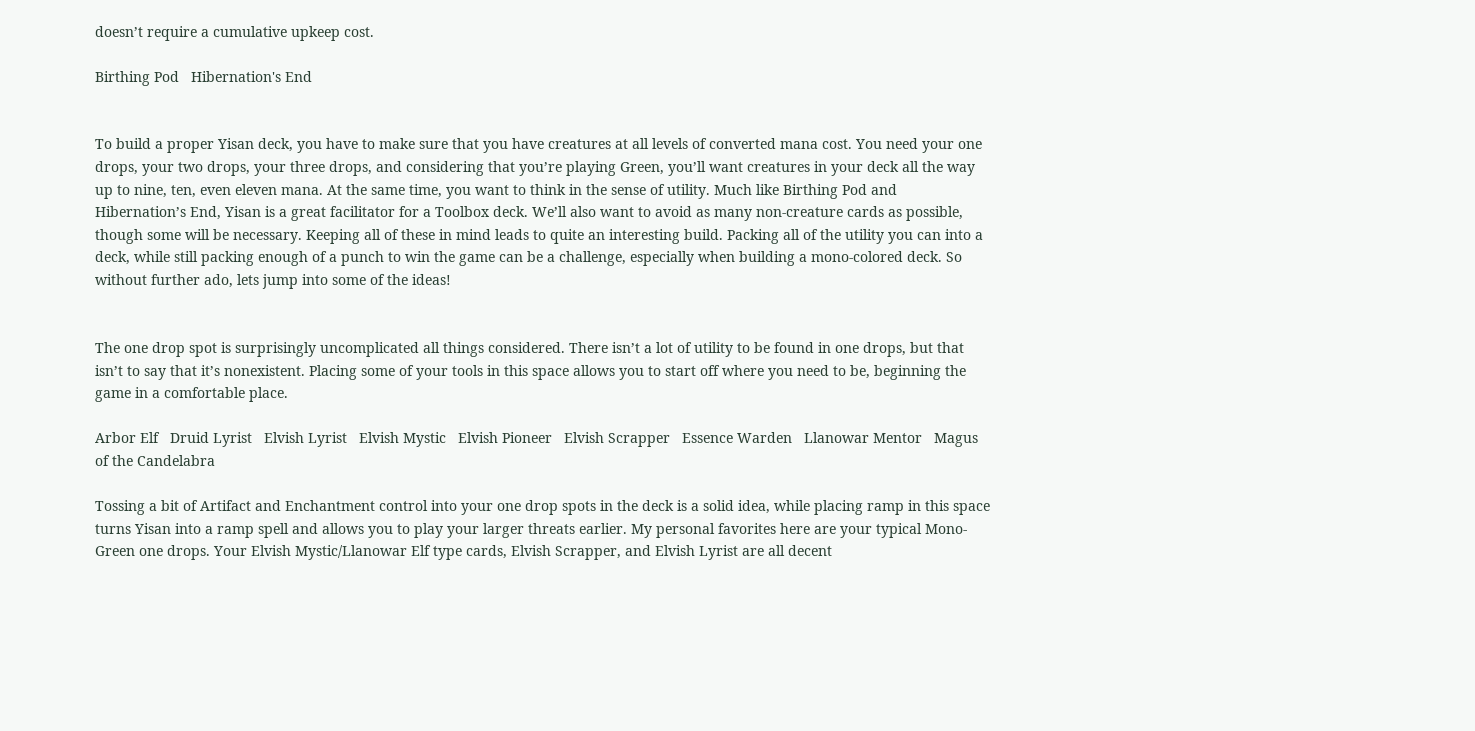doesn’t require a cumulative upkeep cost.

Birthing Pod   Hibernation's End


To build a proper Yisan deck, you have to make sure that you have creatures at all levels of converted mana cost. You need your one drops, your two drops, your three drops, and considering that you’re playing Green, you’ll want creatures in your deck all the way up to nine, ten, even eleven mana. At the same time, you want to think in the sense of utility. Much like Birthing Pod and Hibernation’s End, Yisan is a great facilitator for a Toolbox deck. We’ll also want to avoid as many non-creature cards as possible, though some will be necessary. Keeping all of these in mind leads to quite an interesting build. Packing all of the utility you can into a deck, while still packing enough of a punch to win the game can be a challenge, especially when building a mono-colored deck. So without further ado, lets jump into some of the ideas!


The one drop spot is surprisingly uncomplicated all things considered. There isn’t a lot of utility to be found in one drops, but that isn’t to say that it’s nonexistent. Placing some of your tools in this space allows you to start off where you need to be, beginning the game in a comfortable place.

Arbor Elf   Druid Lyrist   Elvish Lyrist   Elvish Mystic   Elvish Pioneer   Elvish Scrapper   Essence Warden   Llanowar Mentor   Magus of the Candelabra

Tossing a bit of Artifact and Enchantment control into your one drop spots in the deck is a solid idea, while placing ramp in this space turns Yisan into a ramp spell and allows you to play your larger threats earlier. My personal favorites here are your typical Mono-Green one drops. Your Elvish Mystic/Llanowar Elf type cards, Elvish Scrapper, and Elvish Lyrist are all decent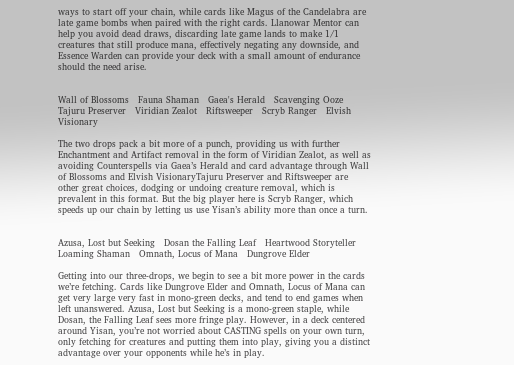ways to start off your chain, while cards like Magus of the Candelabra are late game bombs when paired with the right cards. Llanowar Mentor can help you avoid dead draws, discarding late game lands to make 1/1 creatures that still produce mana, effectively negating any downside, and Essence Warden can provide your deck with a small amount of endurance should the need arise.


Wall of Blossoms   Fauna Shaman   Gaea's Herald   Scavenging Ooze   Tajuru Preserver   Viridian Zealot   Riftsweeper   Scryb Ranger   Elvish Visionary

The two drops pack a bit more of a punch, providing us with further Enchantment and Artifact removal in the form of Viridian Zealot, as well as avoiding Counterspells via Gaea’s Herald and card advantage through Wall of Blossoms and Elvish VisionaryTajuru Preserver and Riftsweeper are other great choices, dodging or undoing creature removal, which is prevalent in this format. But the big player here is Scryb Ranger, which speeds up our chain by letting us use Yisan’s ability more than once a turn.


Azusa, Lost but Seeking   Dosan the Falling Leaf   Heartwood Storyteller   Loaming Shaman   Omnath, Locus of Mana   Dungrove Elder

Getting into our three-drops, we begin to see a bit more power in the cards we’re fetching. Cards like Dungrove Elder and Omnath, Locus of Mana can get very large very fast in mono-green decks, and tend to end games when left unanswered. Azusa, Lost but Seeking is a mono-green staple, while Dosan, the Falling Leaf sees more fringe play. However, in a deck centered around Yisan, you’re not worried about CASTING spells on your own turn, only fetching for creatures and putting them into play, giving you a distinct advantage over your opponents while he’s in play.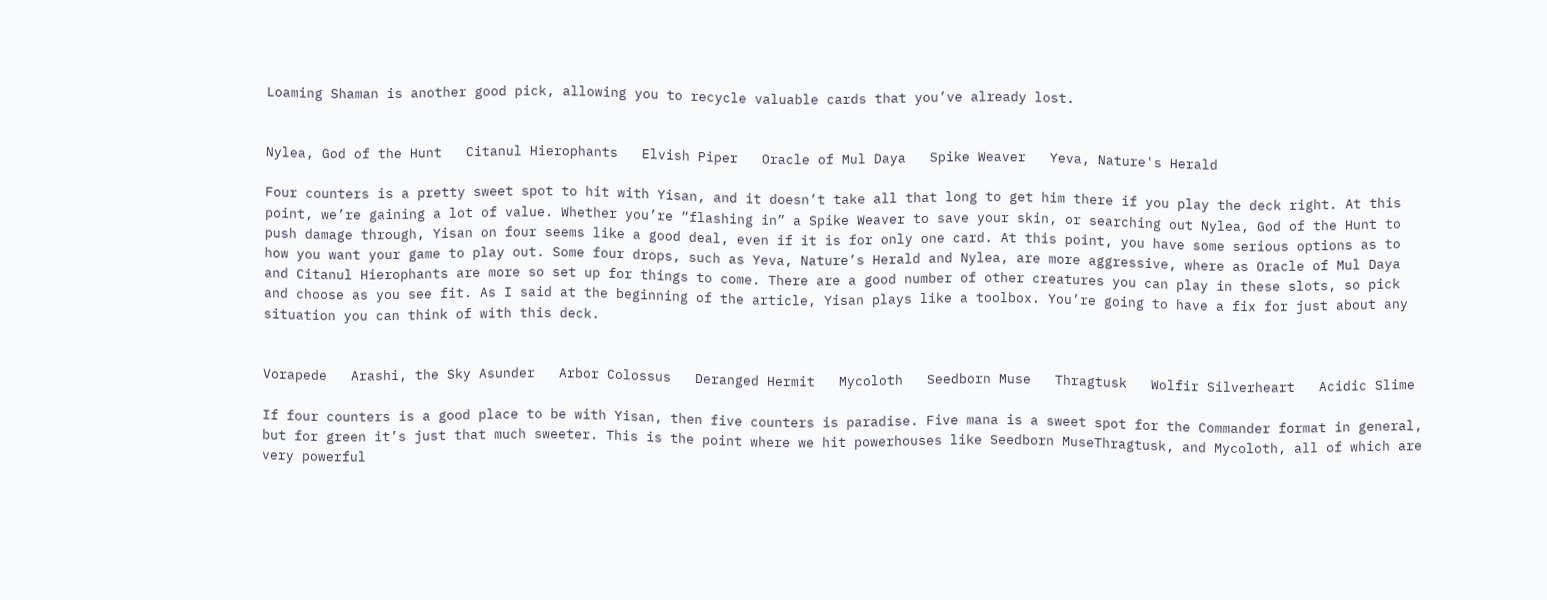Loaming Shaman is another good pick, allowing you to recycle valuable cards that you’ve already lost.


Nylea, God of the Hunt   Citanul Hierophants   Elvish Piper   Oracle of Mul Daya   Spike Weaver   Yeva, Nature's Herald

Four counters is a pretty sweet spot to hit with Yisan, and it doesn’t take all that long to get him there if you play the deck right. At this point, we’re gaining a lot of value. Whether you’re “flashing in” a Spike Weaver to save your skin, or searching out Nylea, God of the Hunt to push damage through, Yisan on four seems like a good deal, even if it is for only one card. At this point, you have some serious options as to how you want your game to play out. Some four drops, such as Yeva, Nature’s Herald and Nylea, are more aggressive, where as Oracle of Mul Daya and Citanul Hierophants are more so set up for things to come. There are a good number of other creatures you can play in these slots, so pick and choose as you see fit. As I said at the beginning of the article, Yisan plays like a toolbox. You’re going to have a fix for just about any situation you can think of with this deck.


Vorapede   Arashi, the Sky Asunder   Arbor Colossus   Deranged Hermit   Mycoloth   Seedborn Muse   Thragtusk   Wolfir Silverheart   Acidic Slime

If four counters is a good place to be with Yisan, then five counters is paradise. Five mana is a sweet spot for the Commander format in general, but for green it’s just that much sweeter. This is the point where we hit powerhouses like Seedborn MuseThragtusk, and Mycoloth, all of which are very powerful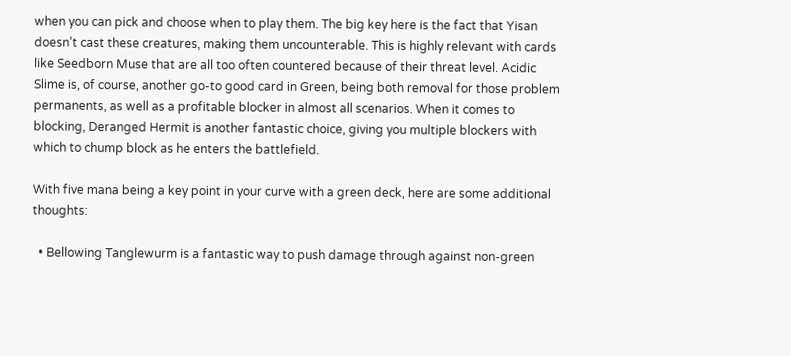when you can pick and choose when to play them. The big key here is the fact that Yisan doesn’t cast these creatures, making them uncounterable. This is highly relevant with cards like Seedborn Muse that are all too often countered because of their threat level. Acidic Slime is, of course, another go-to good card in Green, being both removal for those problem permanents, as well as a profitable blocker in almost all scenarios. When it comes to blocking, Deranged Hermit is another fantastic choice, giving you multiple blockers with which to chump block as he enters the battlefield.

With five mana being a key point in your curve with a green deck, here are some additional thoughts:

  • Bellowing Tanglewurm is a fantastic way to push damage through against non-green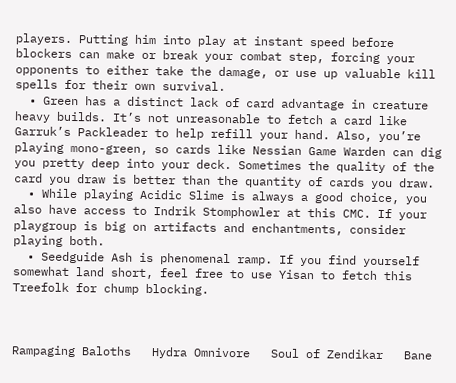players. Putting him into play at instant speed before blockers can make or break your combat step, forcing your opponents to either take the damage, or use up valuable kill spells for their own survival.
  • Green has a distinct lack of card advantage in creature heavy builds. It’s not unreasonable to fetch a card like Garruk’s Packleader to help refill your hand. Also, you’re playing mono-green, so cards like Nessian Game Warden can dig you pretty deep into your deck. Sometimes the quality of the card you draw is better than the quantity of cards you draw.
  • While playing Acidic Slime is always a good choice, you also have access to Indrik Stomphowler at this CMC. If your playgroup is big on artifacts and enchantments, consider playing both.
  • Seedguide Ash is phenomenal ramp. If you find yourself somewhat land short, feel free to use Yisan to fetch this Treefolk for chump blocking.



Rampaging Baloths   Hydra Omnivore   Soul of Zendikar   Bane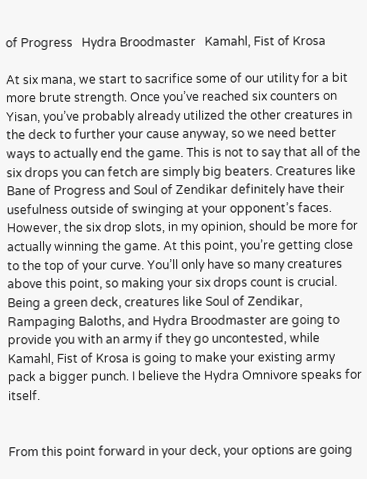of Progress   Hydra Broodmaster   Kamahl, Fist of Krosa

At six mana, we start to sacrifice some of our utility for a bit more brute strength. Once you’ve reached six counters on Yisan, you’ve probably already utilized the other creatures in the deck to further your cause anyway, so we need better ways to actually end the game. This is not to say that all of the six drops you can fetch are simply big beaters. Creatures like Bane of Progress and Soul of Zendikar definitely have their usefulness outside of swinging at your opponent’s faces. However, the six drop slots, in my opinion, should be more for actually winning the game. At this point, you’re getting close to the top of your curve. You’ll only have so many creatures above this point, so making your six drops count is crucial. Being a green deck, creatures like Soul of Zendikar, Rampaging Baloths, and Hydra Broodmaster are going to provide you with an army if they go uncontested, while Kamahl, Fist of Krosa is going to make your existing army pack a bigger punch. I believe the Hydra Omnivore speaks for itself.


From this point forward in your deck, your options are going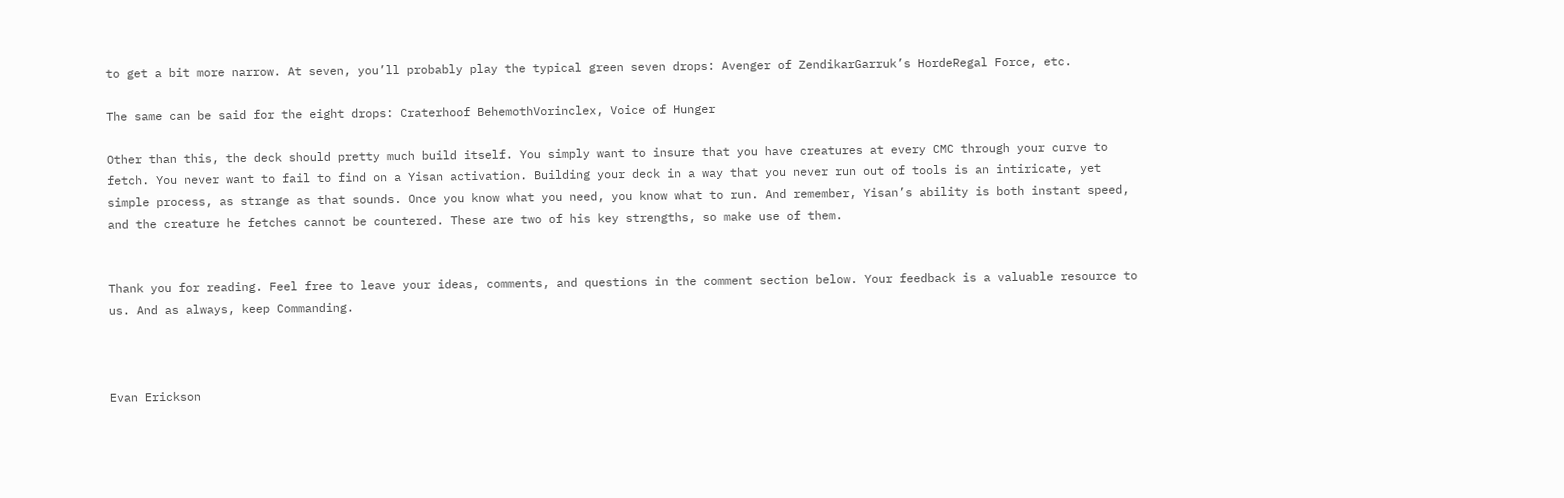to get a bit more narrow. At seven, you’ll probably play the typical green seven drops: Avenger of ZendikarGarruk’s HordeRegal Force, etc.

The same can be said for the eight drops: Craterhoof BehemothVorinclex, Voice of Hunger

Other than this, the deck should pretty much build itself. You simply want to insure that you have creatures at every CMC through your curve to fetch. You never want to fail to find on a Yisan activation. Building your deck in a way that you never run out of tools is an intiricate, yet simple process, as strange as that sounds. Once you know what you need, you know what to run. And remember, Yisan’s ability is both instant speed, and the creature he fetches cannot be countered. These are two of his key strengths, so make use of them.


Thank you for reading. Feel free to leave your ideas, comments, and questions in the comment section below. Your feedback is a valuable resource to us. And as always, keep Commanding.



Evan Erickson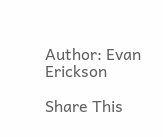Author: Evan Erickson

Share This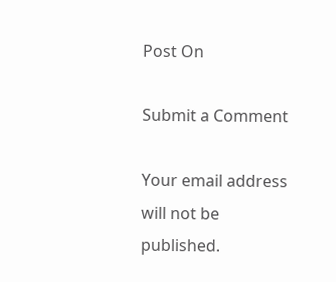Post On

Submit a Comment

Your email address will not be published.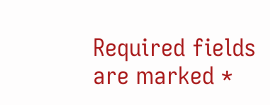Required fields are marked *